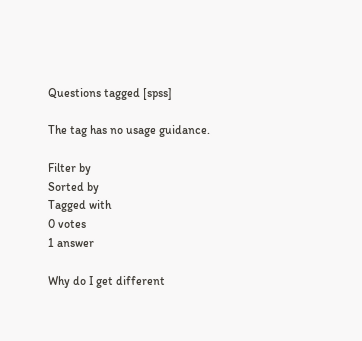Questions tagged [spss]

The tag has no usage guidance.

Filter by
Sorted by
Tagged with
0 votes
1 answer

Why do I get different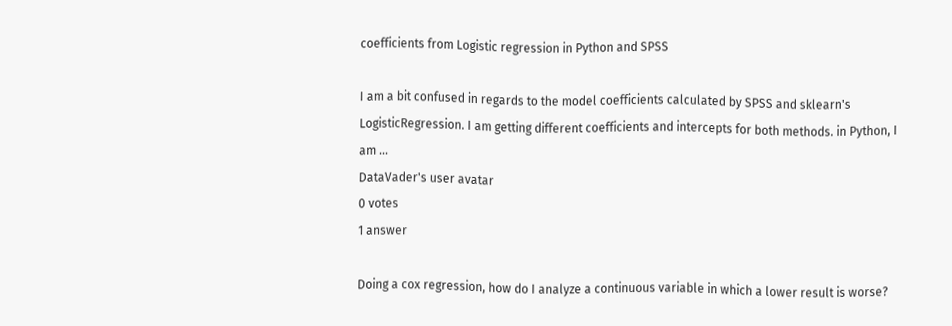coefficients from Logistic regression in Python and SPSS

I am a bit confused in regards to the model coefficients calculated by SPSS and sklearn's LogisticRegression. I am getting different coefficients and intercepts for both methods. in Python, I am ...
DataVader's user avatar
0 votes
1 answer

Doing a cox regression, how do I analyze a continuous variable in which a lower result is worse?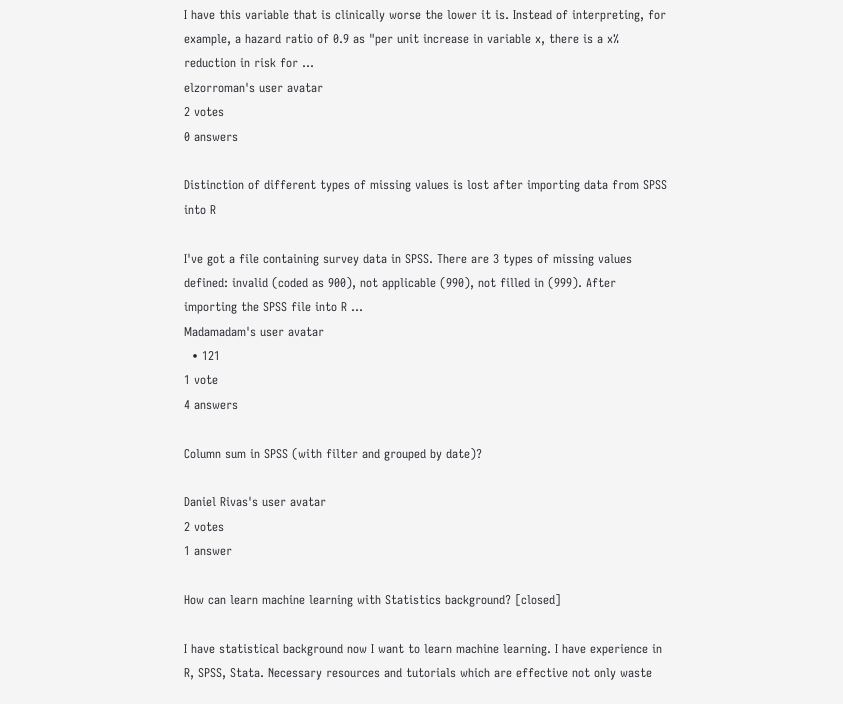I have this variable that is clinically worse the lower it is. Instead of interpreting, for example, a hazard ratio of 0.9 as "per unit increase in variable x, there is a x% reduction in risk for ...
elzorroman's user avatar
2 votes
0 answers

Distinction of different types of missing values is lost after importing data from SPSS into R

I've got a file containing survey data in SPSS. There are 3 types of missing values defined: invalid (coded as 900), not applicable (990), not filled in (999). After importing the SPSS file into R ...
Madamadam's user avatar
  • 121
1 vote
4 answers

Column sum in SPSS (with filter and grouped by date)?

Daniel Rivas's user avatar
2 votes
1 answer

How can learn machine learning with Statistics background? [closed]

I have statistical background now I want to learn machine learning. I have experience in R, SPSS, Stata. Necessary resources and tutorials which are effective not only waste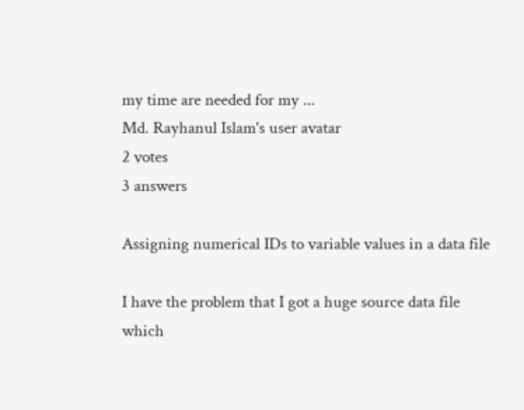my time are needed for my ...
Md. Rayhanul Islam's user avatar
2 votes
3 answers

Assigning numerical IDs to variable values in a data file

I have the problem that I got a huge source data file which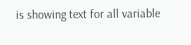is showing text for all variable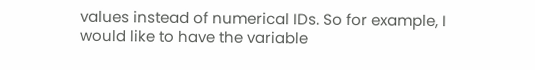values instead of numerical IDs. So for example, I would like to have the variable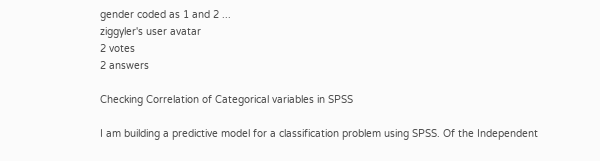gender coded as 1 and 2 ...
ziggyler's user avatar
2 votes
2 answers

Checking Correlation of Categorical variables in SPSS

I am building a predictive model for a classification problem using SPSS. Of the Independent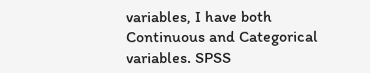variables, I have both Continuous and Categorical variables. SPSS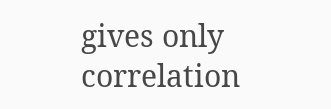gives only correlation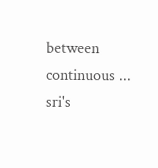between continuous ...
sri's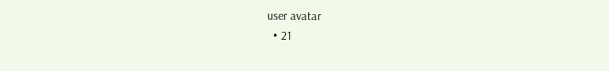user avatar
  • 21